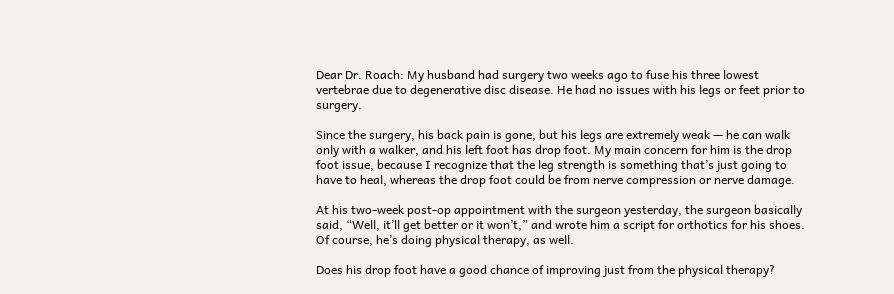Dear Dr. Roach: My husband had surgery two weeks ago to fuse his three lowest vertebrae due to degenerative disc disease. He had no issues with his legs or feet prior to surgery.

Since the surgery, his back pain is gone, but his legs are extremely weak — he can walk only with a walker, and his left foot has drop foot. My main concern for him is the drop foot issue, because I recognize that the leg strength is something that’s just going to have to heal, whereas the drop foot could be from nerve compression or nerve damage.

At his two-week post-op appointment with the surgeon yesterday, the surgeon basically said, “Well, it’ll get better or it won’t,” and wrote him a script for orthotics for his shoes. Of course, he’s doing physical therapy, as well.

Does his drop foot have a good chance of improving just from the physical therapy?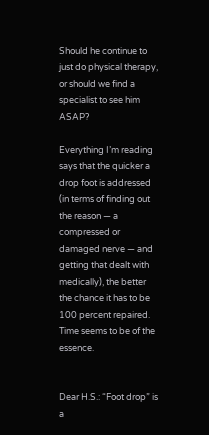Should he continue to just do physical therapy, or should we find a specialist to see him ASAP?

Everything I’m reading says that the quicker a drop foot is addressed (in terms of finding out the reason — a compressed or damaged nerve — and getting that dealt with medically), the better the chance it has to be 100 percent repaired. Time seems to be of the essence.


Dear H.S.: “Foot drop” is a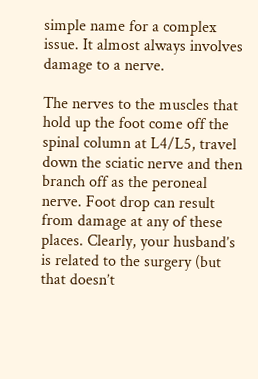simple name for a complex issue. It almost always involves damage to a nerve.

The nerves to the muscles that hold up the foot come off the spinal column at L4/L5, travel down the sciatic nerve and then branch off as the peroneal nerve. Foot drop can result from damage at any of these places. Clearly, your husband’s is related to the surgery (but that doesn’t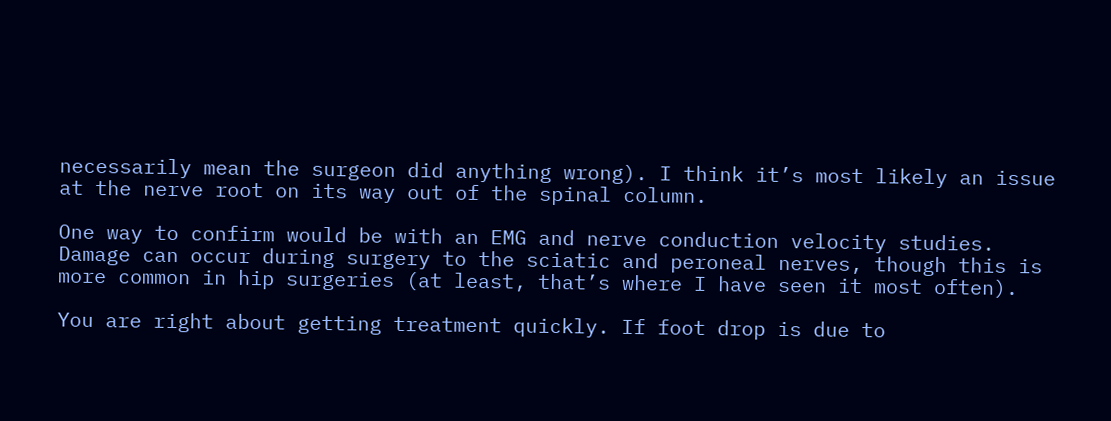necessarily mean the surgeon did anything wrong). I think it’s most likely an issue at the nerve root on its way out of the spinal column.

One way to confirm would be with an EMG and nerve conduction velocity studies. Damage can occur during surgery to the sciatic and peroneal nerves, though this is more common in hip surgeries (at least, that’s where I have seen it most often).

You are right about getting treatment quickly. If foot drop is due to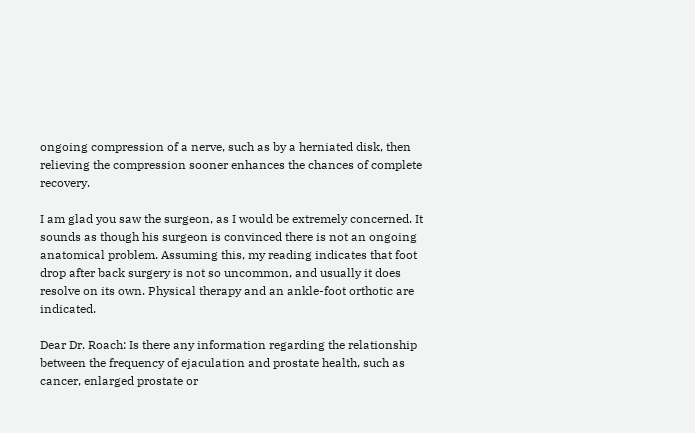ongoing compression of a nerve, such as by a herniated disk, then relieving the compression sooner enhances the chances of complete recovery.

I am glad you saw the surgeon, as I would be extremely concerned. It sounds as though his surgeon is convinced there is not an ongoing anatomical problem. Assuming this, my reading indicates that foot drop after back surgery is not so uncommon, and usually it does resolve on its own. Physical therapy and an ankle-foot orthotic are indicated.

Dear Dr. Roach: Is there any information regarding the relationship between the frequency of ejaculation and prostate health, such as cancer, enlarged prostate or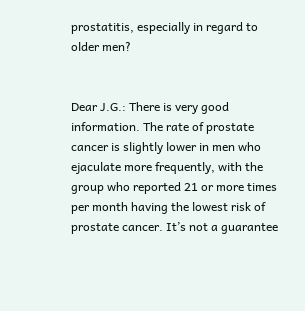prostatitis, especially in regard to older men?


Dear J.G.: There is very good information. The rate of prostate cancer is slightly lower in men who ejaculate more frequently, with the group who reported 21 or more times per month having the lowest risk of prostate cancer. It’s not a guarantee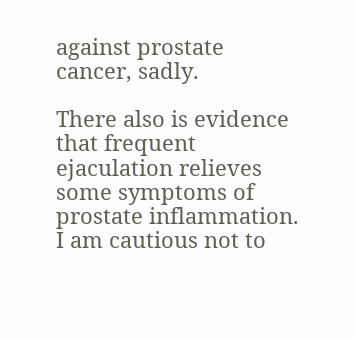against prostate cancer, sadly.

There also is evidence that frequent ejaculation relieves some symptoms of prostate inflammation. I am cautious not to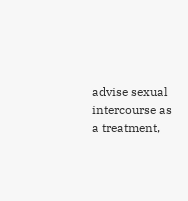advise sexual intercourse as a treatment,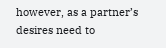however, as a partner’s desires need to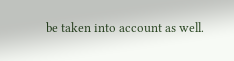be taken into account as well.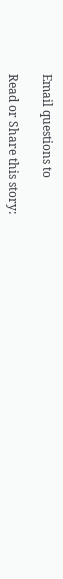Email questions to

Read or Share this story: